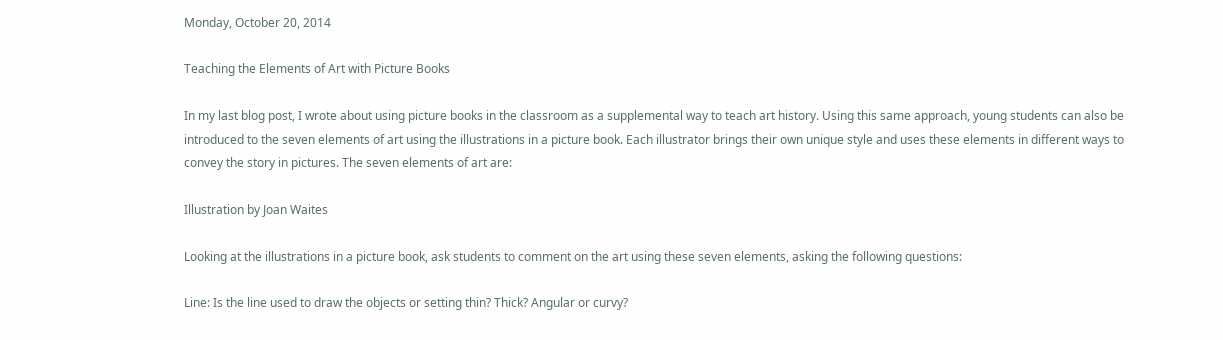Monday, October 20, 2014

Teaching the Elements of Art with Picture Books

In my last blog post, I wrote about using picture books in the classroom as a supplemental way to teach art history. Using this same approach, young students can also be introduced to the seven elements of art using the illustrations in a picture book. Each illustrator brings their own unique style and uses these elements in different ways to convey the story in pictures. The seven elements of art are:

Illustration by Joan Waites

Looking at the illustrations in a picture book, ask students to comment on the art using these seven elements, asking the following questions:

Line: Is the line used to draw the objects or setting thin? Thick? Angular or curvy?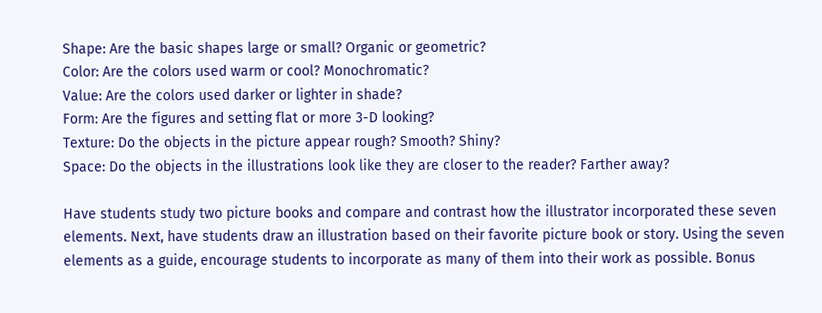Shape: Are the basic shapes large or small? Organic or geometric?
Color: Are the colors used warm or cool? Monochromatic?
Value: Are the colors used darker or lighter in shade?
Form: Are the figures and setting flat or more 3-D looking?
Texture: Do the objects in the picture appear rough? Smooth? Shiny?
Space: Do the objects in the illustrations look like they are closer to the reader? Farther away?

Have students study two picture books and compare and contrast how the illustrator incorporated these seven elements. Next, have students draw an illustration based on their favorite picture book or story. Using the seven elements as a guide, encourage students to incorporate as many of them into their work as possible. Bonus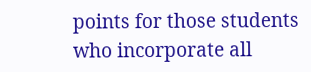points for those students who incorporate all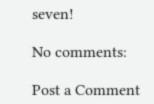seven!

No comments:

Post a Comment